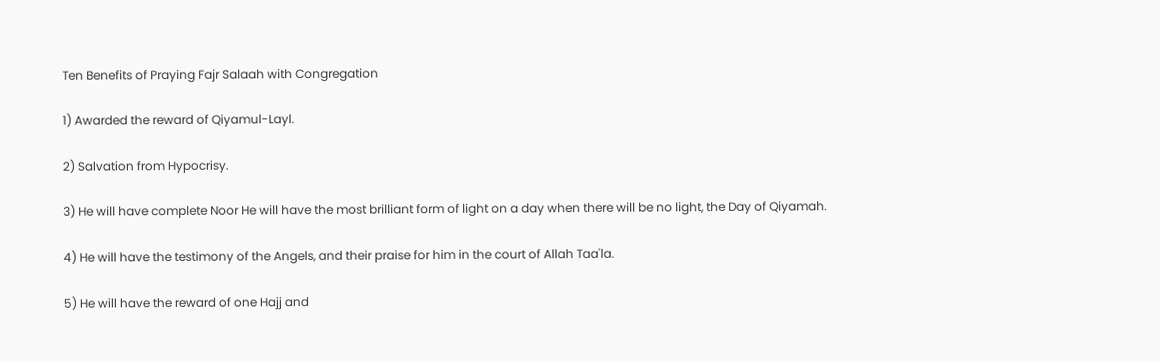Ten Benefits of Praying Fajr Salaah with Congregation

1) Awarded the reward of Qiyamul-Layl.

2) Salvation from Hypocrisy.

3) He will have complete Noor He will have the most brilliant form of light on a day when there will be no light, the Day of Qiyamah.

4) He will have the testimony of the Angels, and their praise for him in the court of Allah Taa'la.

5) He will have the reward of one Hajj and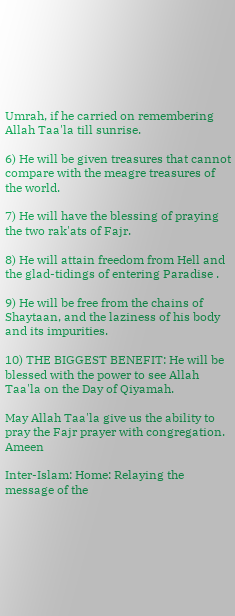Umrah, if he carried on remembering Allah Taa'la till sunrise.

6) He will be given treasures that cannot compare with the meagre treasures of the world.

7) He will have the blessing of praying the two rak'ats of Fajr.

8) He will attain freedom from Hell and the glad-tidings of entering Paradise .

9) He will be free from the chains of Shaytaan, and the laziness of his body and its impurities.

10) THE BIGGEST BENEFIT: He will be blessed with the power to see Allah Taa'la on the Day of Qiyamah.

May Allah Taa'la give us the ability to pray the Fajr prayer with congregation. Ameen

Inter-Islam: Home: Relaying the message of the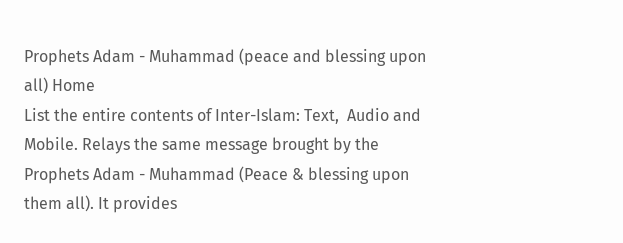Prophets Adam - Muhammad (peace and blessing upon all) Home
List the entire contents of Inter-Islam: Text,  Audio and Mobile. Relays the same message brought by the Prophets Adam - Muhammad (Peace & blessing upon them all). It provides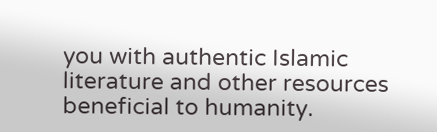you with authentic Islamic literature and other resources beneficial to humanity.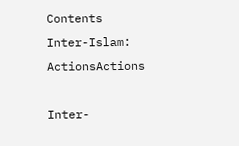Contents
Inter-Islam: ActionsActions

Inter-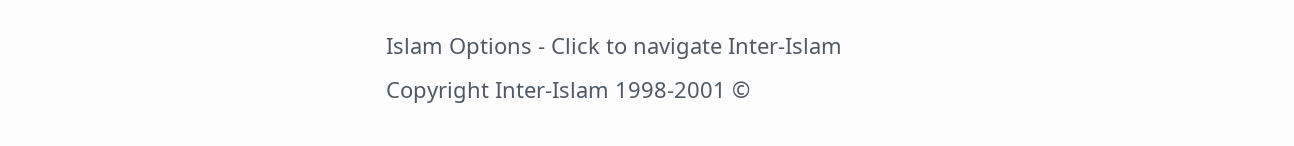Islam Options - Click to navigate Inter-Islam
Copyright Inter-Islam 1998-2001 ©